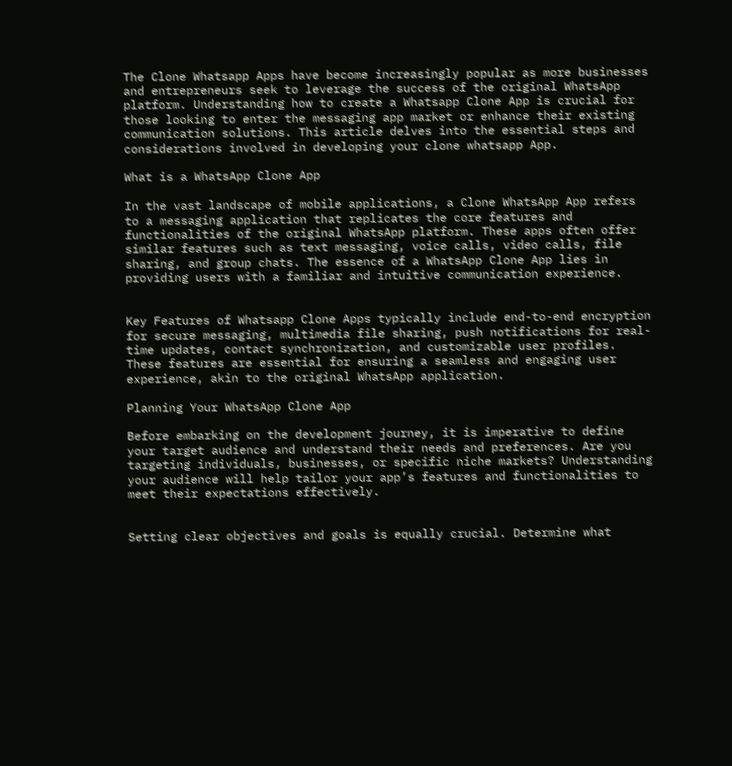The Clone Whatsapp Apps have become increasingly popular as more businesses and entrepreneurs seek to leverage the success of the original WhatsApp platform. Understanding how to create a Whatsapp Clone App is crucial for those looking to enter the messaging app market or enhance their existing communication solutions. This article delves into the essential steps and considerations involved in developing your clone whatsapp App.

What is a WhatsApp Clone App

In the vast landscape of mobile applications, a Clone WhatsApp App refers to a messaging application that replicates the core features and functionalities of the original WhatsApp platform. These apps often offer similar features such as text messaging, voice calls, video calls, file sharing, and group chats. The essence of a WhatsApp Clone App lies in providing users with a familiar and intuitive communication experience.


Key Features of Whatsapp Clone Apps typically include end-to-end encryption for secure messaging, multimedia file sharing, push notifications for real-time updates, contact synchronization, and customizable user profiles. These features are essential for ensuring a seamless and engaging user experience, akin to the original WhatsApp application.

Planning Your WhatsApp Clone App

Before embarking on the development journey, it is imperative to define your target audience and understand their needs and preferences. Are you targeting individuals, businesses, or specific niche markets? Understanding your audience will help tailor your app’s features and functionalities to meet their expectations effectively.


Setting clear objectives and goals is equally crucial. Determine what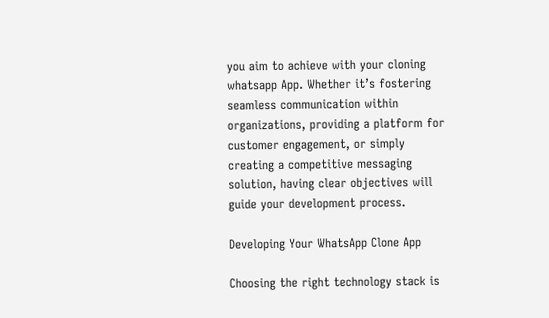you aim to achieve with your cloning whatsapp App. Whether it’s fostering seamless communication within organizations, providing a platform for customer engagement, or simply creating a competitive messaging solution, having clear objectives will guide your development process.

Developing Your WhatsApp Clone App

Choosing the right technology stack is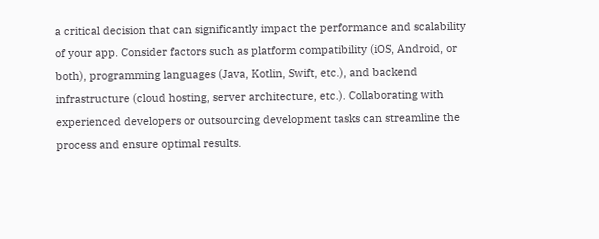a critical decision that can significantly impact the performance and scalability of your app. Consider factors such as platform compatibility (iOS, Android, or both), programming languages (Java, Kotlin, Swift, etc.), and backend infrastructure (cloud hosting, server architecture, etc.). Collaborating with experienced developers or outsourcing development tasks can streamline the process and ensure optimal results.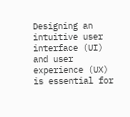Designing an intuitive user interface (UI) and user experience (UX) is essential for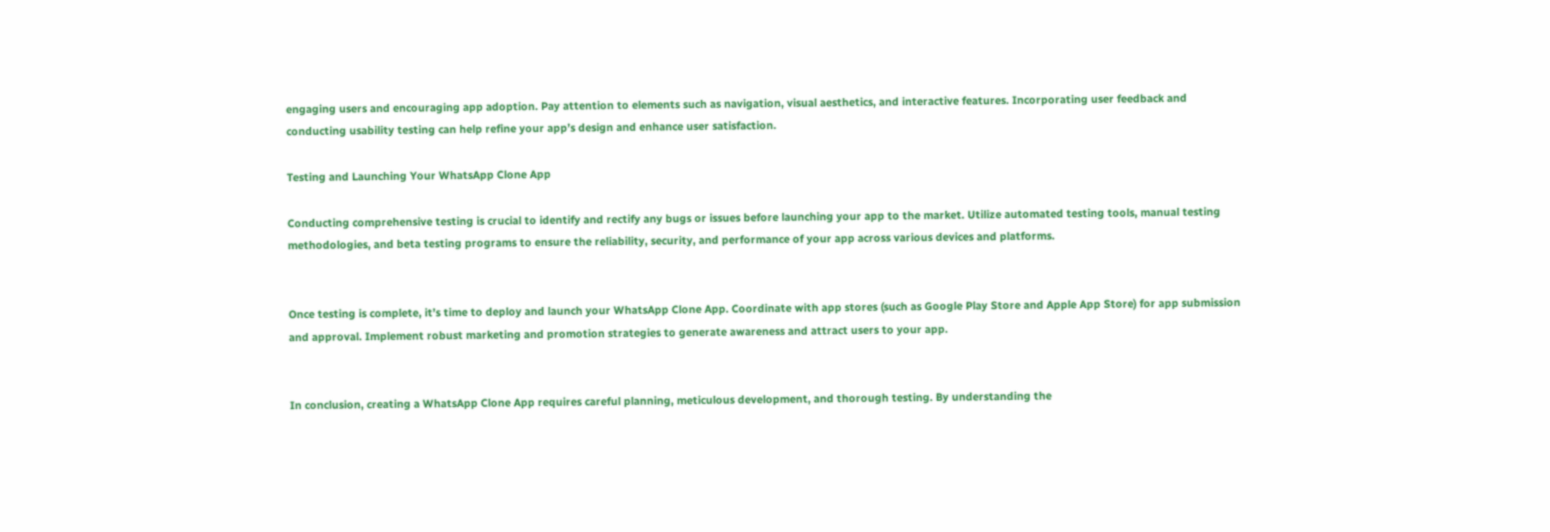engaging users and encouraging app adoption. Pay attention to elements such as navigation, visual aesthetics, and interactive features. Incorporating user feedback and conducting usability testing can help refine your app’s design and enhance user satisfaction.

Testing and Launching Your WhatsApp Clone App

Conducting comprehensive testing is crucial to identify and rectify any bugs or issues before launching your app to the market. Utilize automated testing tools, manual testing methodologies, and beta testing programs to ensure the reliability, security, and performance of your app across various devices and platforms.


Once testing is complete, it’s time to deploy and launch your WhatsApp Clone App. Coordinate with app stores (such as Google Play Store and Apple App Store) for app submission and approval. Implement robust marketing and promotion strategies to generate awareness and attract users to your app.


In conclusion, creating a WhatsApp Clone App requires careful planning, meticulous development, and thorough testing. By understanding the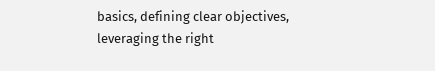basics, defining clear objectives, leveraging the right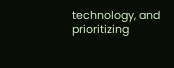technology, and prioritizing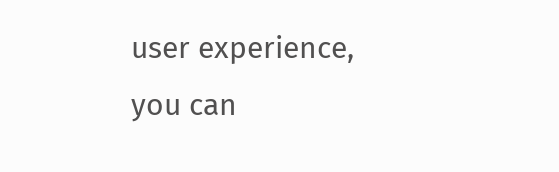user experience, you can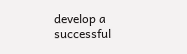develop a successful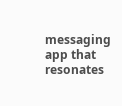messaging app that resonates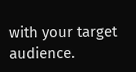with your target audience.